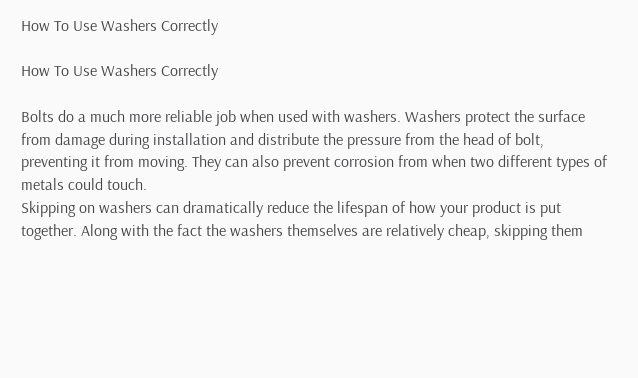How To Use Washers Correctly

How To Use Washers Correctly

Bolts do a much more reliable job when used with washers. Washers protect the surface from damage during installation and distribute the pressure from the head of bolt, preventing it from moving. They can also prevent corrosion from when two different types of metals could touch.
Skipping on washers can dramatically reduce the lifespan of how your product is put together. Along with the fact the washers themselves are relatively cheap, skipping them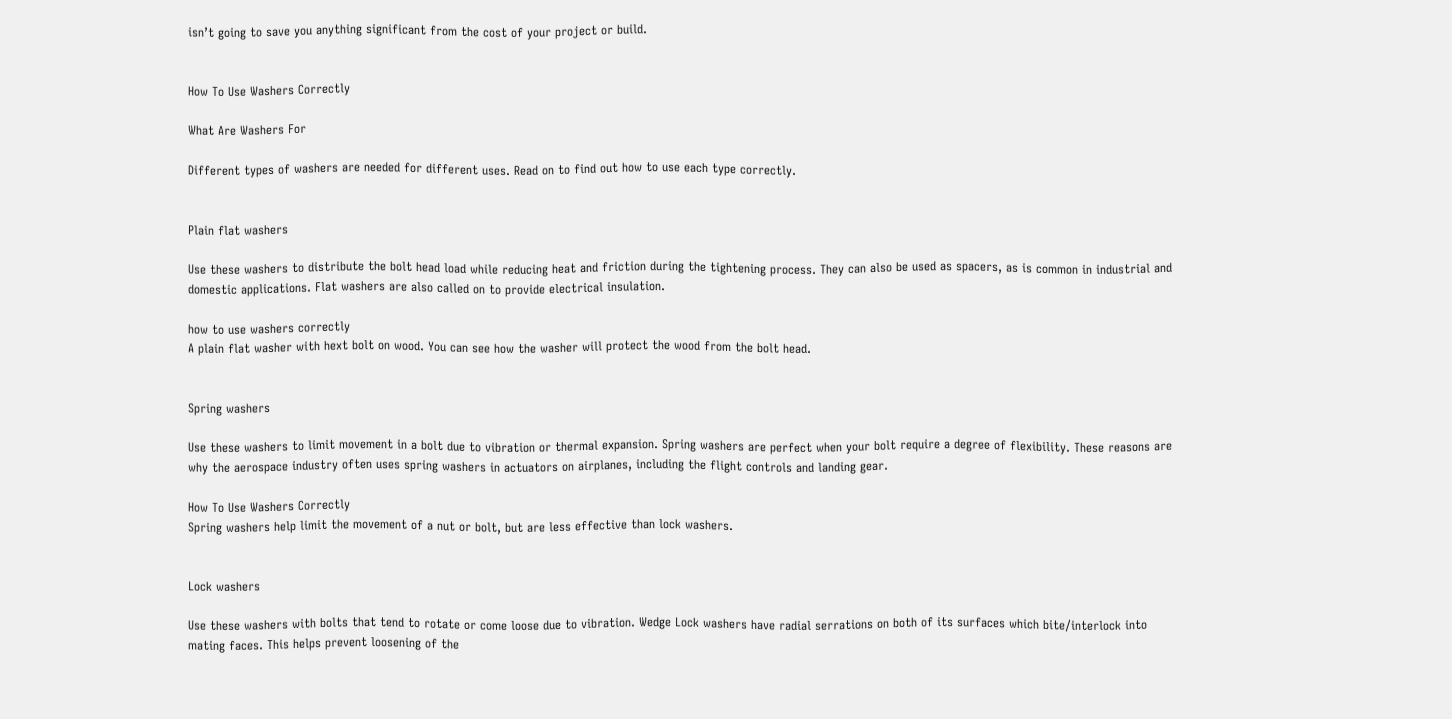isn’t going to save you anything significant from the cost of your project or build.


How To Use Washers Correctly

What Are Washers For

Different types of washers are needed for different uses. Read on to find out how to use each type correctly.


Plain flat washers

Use these washers to distribute the bolt head load while reducing heat and friction during the tightening process. They can also be used as spacers, as is common in industrial and domestic applications. Flat washers are also called on to provide electrical insulation.

how to use washers correctly
A plain flat washer with hext bolt on wood. You can see how the washer will protect the wood from the bolt head.


Spring washers

Use these washers to limit movement in a bolt due to vibration or thermal expansion. Spring washers are perfect when your bolt require a degree of flexibility. These reasons are why the aerospace industry often uses spring washers in actuators on airplanes, including the flight controls and landing gear.

How To Use Washers Correctly
Spring washers help limit the movement of a nut or bolt, but are less effective than lock washers.


Lock washers

Use these washers with bolts that tend to rotate or come loose due to vibration. Wedge Lock washers have radial serrations on both of its surfaces which bite/interlock into mating faces. This helps prevent loosening of the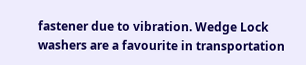fastener due to vibration. Wedge Lock washers are a favourite in transportation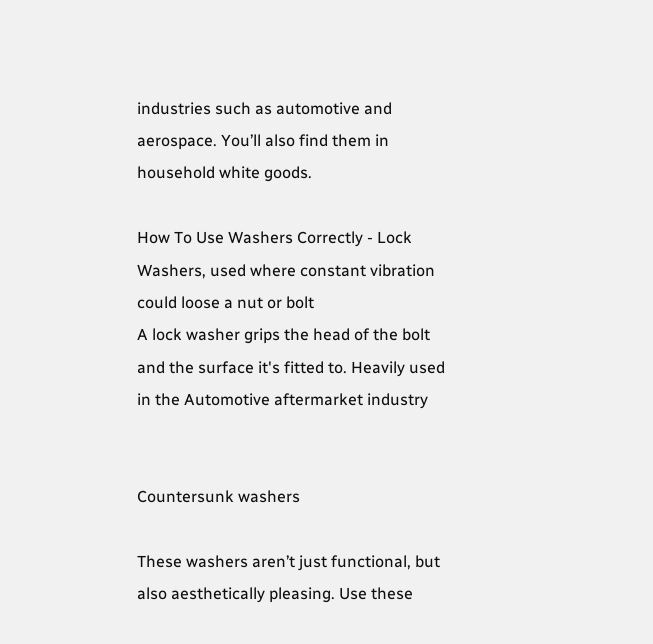industries such as automotive and aerospace. You’ll also find them in household white goods.

How To Use Washers Correctly - Lock Washers, used where constant vibration could loose a nut or bolt
A lock washer grips the head of the bolt and the surface it's fitted to. Heavily used in the Automotive aftermarket industry


Countersunk washers

These washers aren’t just functional, but also aesthetically pleasing. Use these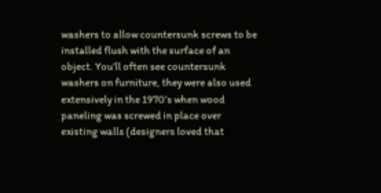washers to allow countersunk screws to be installed flush with the surface of an object. You’ll often see countersunk washers on furniture, they were also used extensively in the 1970’s when wood paneling was screwed in place over existing walls (designers loved that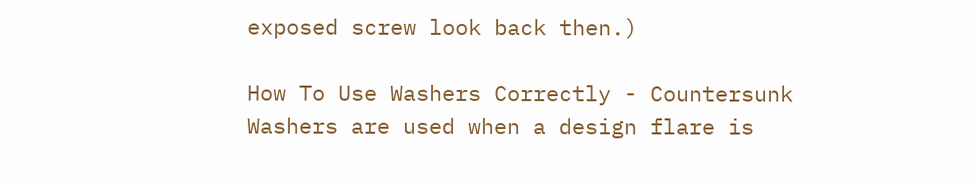exposed screw look back then.)

How To Use Washers Correctly - Countersunk Washers are used when a design flare is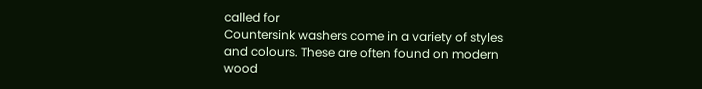called for
Countersink washers come in a variety of styles and colours. These are often found on modern wood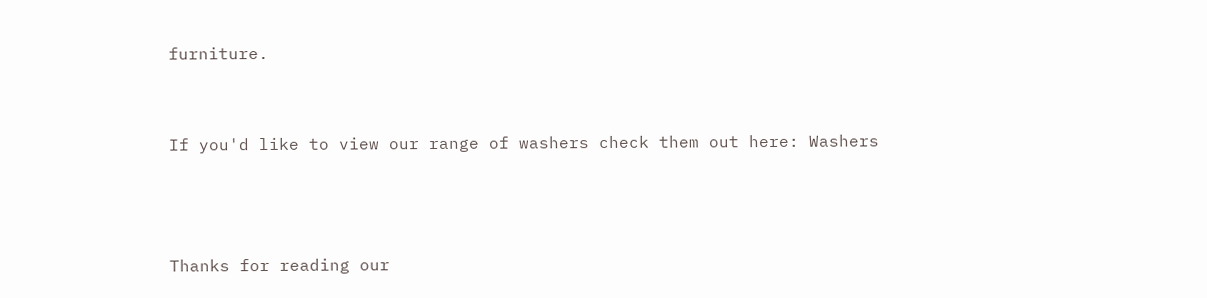furniture.


If you'd like to view our range of washers check them out here: Washers



Thanks for reading our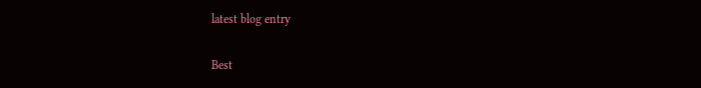latest blog entry

Best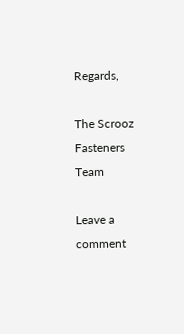Regards,

The Scrooz Fasteners Team

Leave a comment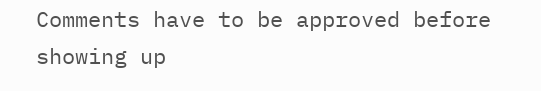Comments have to be approved before showing up